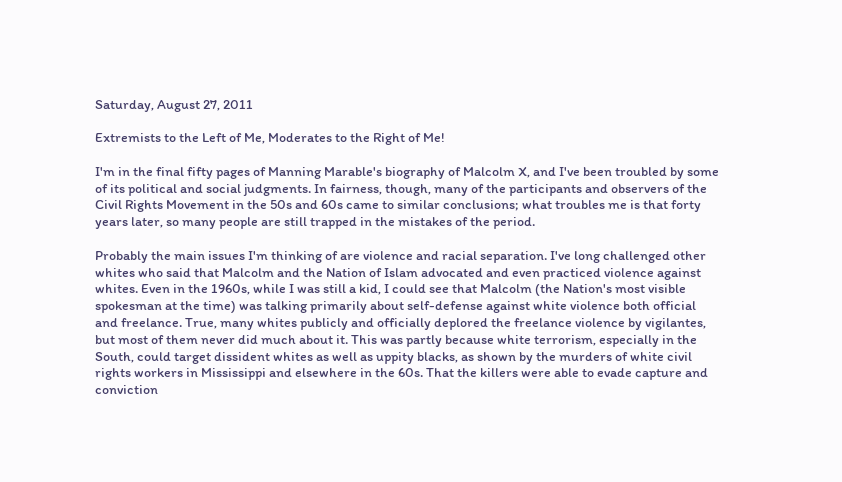Saturday, August 27, 2011

Extremists to the Left of Me, Moderates to the Right of Me!

I'm in the final fifty pages of Manning Marable's biography of Malcolm X, and I've been troubled by some of its political and social judgments. In fairness, though, many of the participants and observers of the Civil Rights Movement in the 50s and 60s came to similar conclusions; what troubles me is that forty years later, so many people are still trapped in the mistakes of the period.

Probably the main issues I'm thinking of are violence and racial separation. I've long challenged other whites who said that Malcolm and the Nation of Islam advocated and even practiced violence against whites. Even in the 1960s, while I was still a kid, I could see that Malcolm (the Nation's most visible spokesman at the time) was talking primarily about self-defense against white violence both official and freelance. True, many whites publicly and officially deplored the freelance violence by vigilantes, but most of them never did much about it. This was partly because white terrorism, especially in the South, could target dissident whites as well as uppity blacks, as shown by the murders of white civil rights workers in Mississippi and elsewhere in the 60s. That the killers were able to evade capture and conviction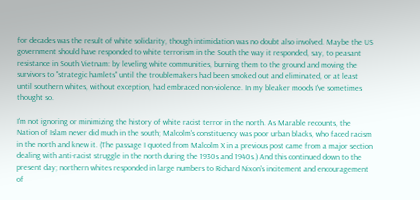for decades was the result of white solidarity, though intimidation was no doubt also involved. Maybe the US government should have responded to white terrorism in the South the way it responded, say, to peasant resistance in South Vietnam: by leveling white communities, burning them to the ground and moving the survivors to "strategic hamlets" until the troublemakers had been smoked out and eliminated, or at least until southern whites, without exception, had embraced non-violence. In my bleaker moods I've sometimes thought so.

I'm not ignoring or minimizing the history of white racist terror in the north. As Marable recounts, the Nation of Islam never did much in the south; Malcolm's constituency was poor urban blacks, who faced racism in the north and knew it. (The passage I quoted from Malcolm X in a previous post came from a major section dealing with anti-racist struggle in the north during the 1930s and 1940s.) And this continued down to the present day; northern whites responded in large numbers to Richard Nixon's incitement and encouragement of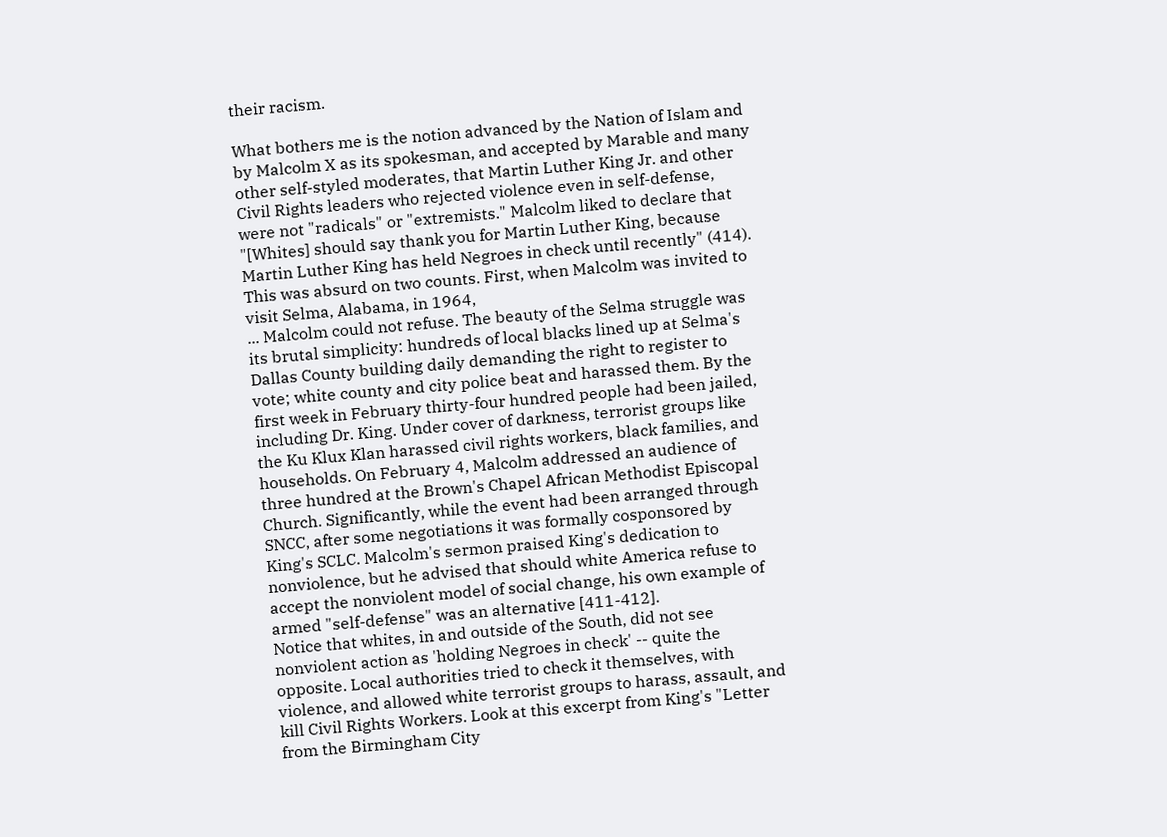their racism.

What bothers me is the notion advanced by the Nation of Islam and by Malcolm X as its spokesman, and accepted by Marable and many other self-styled moderates, that Martin Luther King Jr. and other Civil Rights leaders who rejected violence even in self-defense, were not "radicals" or "extremists." Malcolm liked to declare that "[Whites] should say thank you for Martin Luther King, because Martin Luther King has held Negroes in check until recently" (414). This was absurd on two counts. First, when Malcolm was invited to visit Selma, Alabama, in 1964,
... Malcolm could not refuse. The beauty of the Selma struggle was its brutal simplicity: hundreds of local blacks lined up at Selma's Dallas County building daily demanding the right to register to vote; white county and city police beat and harassed them. By the first week in February thirty-four hundred people had been jailed, including Dr. King. Under cover of darkness, terrorist groups like the Ku Klux Klan harassed civil rights workers, black families, and households. On February 4, Malcolm addressed an audience of three hundred at the Brown's Chapel African Methodist Episcopal Church. Significantly, while the event had been arranged through SNCC, after some negotiations it was formally cosponsored by King's SCLC. Malcolm's sermon praised King's dedication to nonviolence, but he advised that should white America refuse to accept the nonviolent model of social change, his own example of armed "self-defense" was an alternative [411-412].
Notice that whites, in and outside of the South, did not see nonviolent action as 'holding Negroes in check' -- quite the opposite. Local authorities tried to check it themselves, with violence, and allowed white terrorist groups to harass, assault, and kill Civil Rights Workers. Look at this excerpt from King's "Letter from the Birmingham City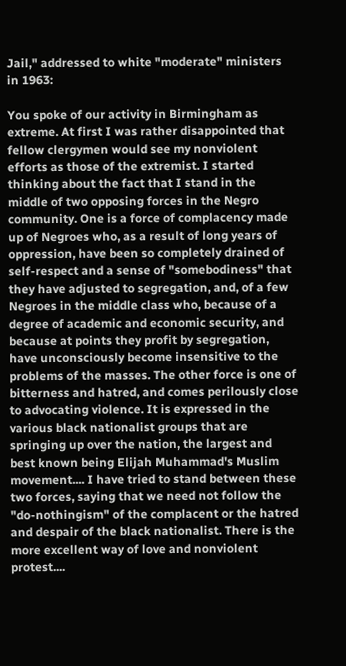Jail," addressed to white "moderate" ministers in 1963:

You spoke of our activity in Birmingham as extreme. At first I was rather disappointed that fellow clergymen would see my nonviolent efforts as those of the extremist. I started thinking about the fact that I stand in the middle of two opposing forces in the Negro community. One is a force of complacency made up of Negroes who, as a result of long years of oppression, have been so completely drained of self-respect and a sense of "somebodiness" that they have adjusted to segregation, and, of a few Negroes in the middle class who, because of a degree of academic and economic security, and because at points they profit by segregation, have unconsciously become insensitive to the problems of the masses. The other force is one of bitterness and hatred, and comes perilously close to advocating violence. It is expressed in the various black nationalist groups that are springing up over the nation, the largest and best known being Elijah Muhammad's Muslim movement.... I have tried to stand between these two forces, saying that we need not follow the "do-nothingism" of the complacent or the hatred and despair of the black nationalist. There is the more excellent way of love and nonviolent protest....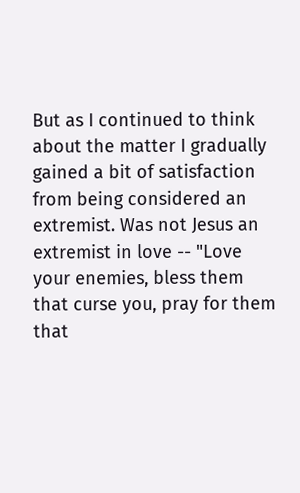But as I continued to think about the matter I gradually gained a bit of satisfaction from being considered an extremist. Was not Jesus an extremist in love -- "Love your enemies, bless them that curse you, pray for them that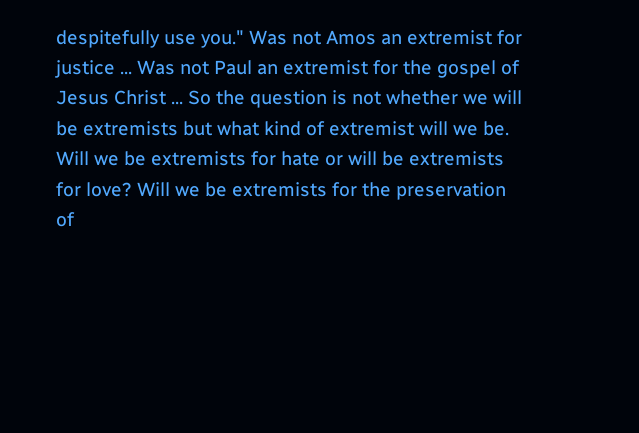despitefully use you." Was not Amos an extremist for justice ... Was not Paul an extremist for the gospel of Jesus Christ ... So the question is not whether we will be extremists but what kind of extremist will we be. Will we be extremists for hate or will be extremists for love? Will we be extremists for the preservation of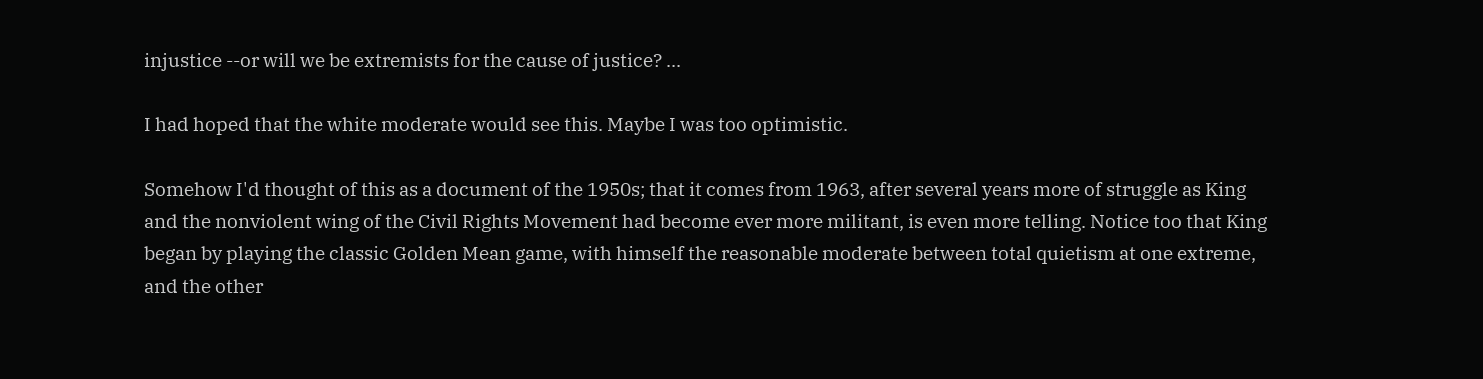injustice --or will we be extremists for the cause of justice? ...

I had hoped that the white moderate would see this. Maybe I was too optimistic.

Somehow I'd thought of this as a document of the 1950s; that it comes from 1963, after several years more of struggle as King and the nonviolent wing of the Civil Rights Movement had become ever more militant, is even more telling. Notice too that King began by playing the classic Golden Mean game, with himself the reasonable moderate between total quietism at one extreme, and the other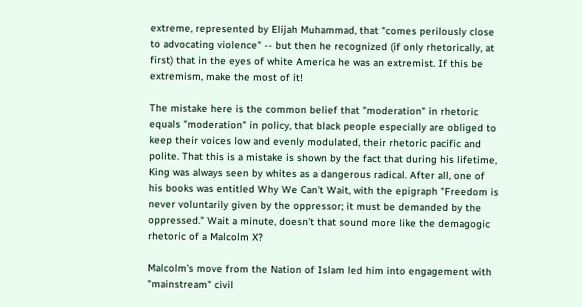extreme, represented by Elijah Muhammad, that "comes perilously close to advocating violence" -- but then he recognized (if only rhetorically, at first) that in the eyes of white America he was an extremist. If this be extremism, make the most of it!

The mistake here is the common belief that "moderation" in rhetoric equals "moderation" in policy, that black people especially are obliged to keep their voices low and evenly modulated, their rhetoric pacific and polite. That this is a mistake is shown by the fact that during his lifetime, King was always seen by whites as a dangerous radical. After all, one of his books was entitled Why We Can't Wait, with the epigraph "Freedom is never voluntarily given by the oppressor; it must be demanded by the oppressed." Wait a minute, doesn't that sound more like the demagogic rhetoric of a Malcolm X?

Malcolm's move from the Nation of Islam led him into engagement with "mainstream" civil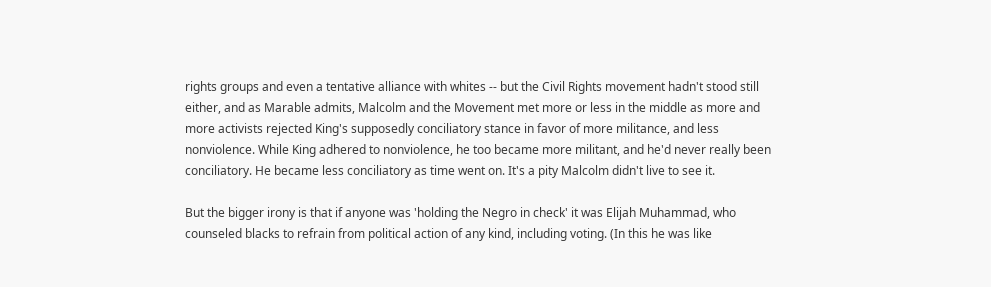rights groups and even a tentative alliance with whites -- but the Civil Rights movement hadn't stood still either, and as Marable admits, Malcolm and the Movement met more or less in the middle as more and more activists rejected King's supposedly conciliatory stance in favor of more militance, and less nonviolence. While King adhered to nonviolence, he too became more militant, and he'd never really been conciliatory. He became less conciliatory as time went on. It's a pity Malcolm didn't live to see it.

But the bigger irony is that if anyone was 'holding the Negro in check' it was Elijah Muhammad, who counseled blacks to refrain from political action of any kind, including voting. (In this he was like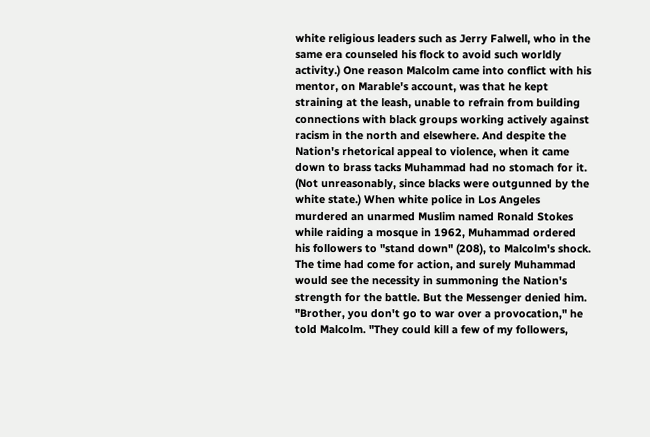white religious leaders such as Jerry Falwell, who in the same era counseled his flock to avoid such worldly activity.) One reason Malcolm came into conflict with his mentor, on Marable's account, was that he kept straining at the leash, unable to refrain from building connections with black groups working actively against racism in the north and elsewhere. And despite the Nation's rhetorical appeal to violence, when it came down to brass tacks Muhammad had no stomach for it. (Not unreasonably, since blacks were outgunned by the white state.) When white police in Los Angeles murdered an unarmed Muslim named Ronald Stokes while raiding a mosque in 1962, Muhammad ordered his followers to "stand down" (208), to Malcolm's shock.
The time had come for action, and surely Muhammad would see the necessity in summoning the Nation's strength for the battle. But the Messenger denied him. "Brother, you don't go to war over a provocation," he told Malcolm. "They could kill a few of my followers,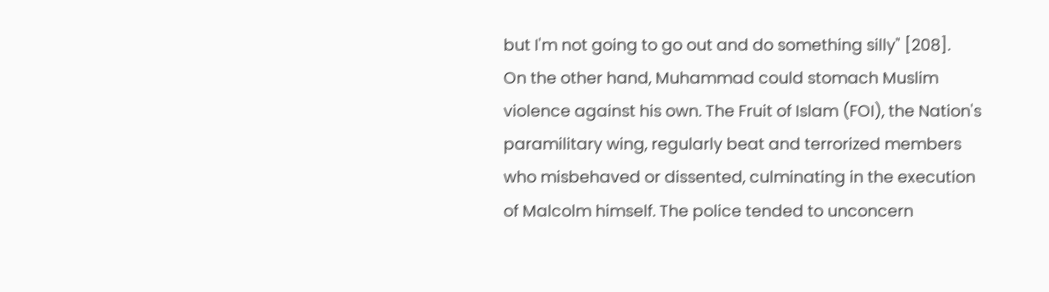but I'm not going to go out and do something silly" [208].
On the other hand, Muhammad could stomach Muslim violence against his own. The Fruit of Islam (FOI), the Nation's paramilitary wing, regularly beat and terrorized members who misbehaved or dissented, culminating in the execution of Malcolm himself. The police tended to unconcern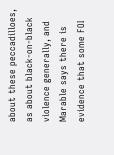about these peccadilloes, as about black-on-black violence generally, and Marable says there is evidence that some FOI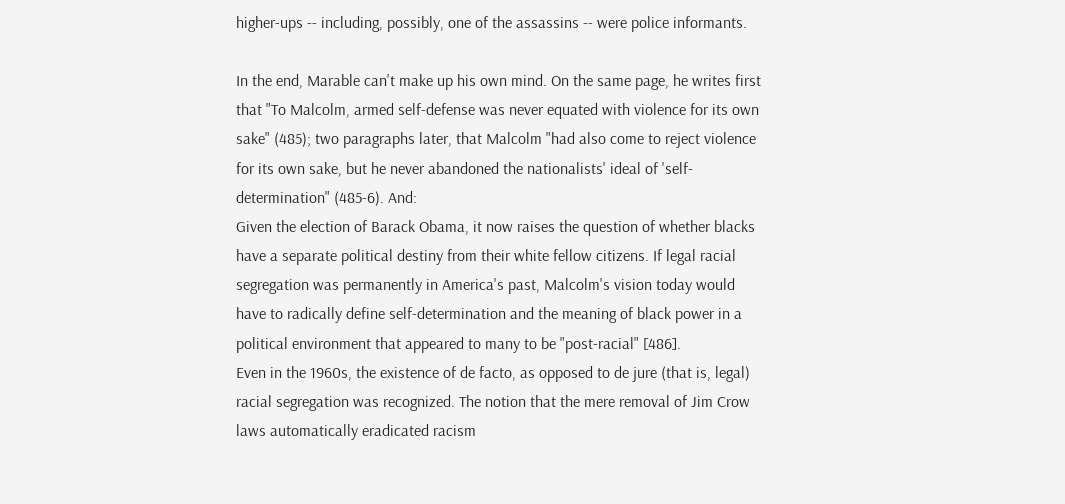higher-ups -- including, possibly, one of the assassins -- were police informants.

In the end, Marable can't make up his own mind. On the same page, he writes first that "To Malcolm, armed self-defense was never equated with violence for its own sake" (485); two paragraphs later, that Malcolm "had also come to reject violence for its own sake, but he never abandoned the nationalists' ideal of 'self-determination" (485-6). And:
Given the election of Barack Obama, it now raises the question of whether blacks have a separate political destiny from their white fellow citizens. If legal racial segregation was permanently in America's past, Malcolm's vision today would have to radically define self-determination and the meaning of black power in a political environment that appeared to many to be "post-racial" [486].
Even in the 1960s, the existence of de facto, as opposed to de jure (that is, legal) racial segregation was recognized. The notion that the mere removal of Jim Crow laws automatically eradicated racism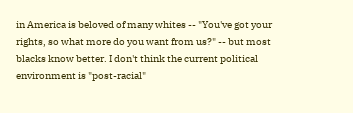in America is beloved of many whites -- "You've got your rights, so what more do you want from us?" -- but most blacks know better. I don't think the current political environment is "post-racial"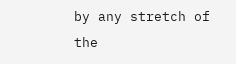by any stretch of the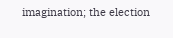imagination; the election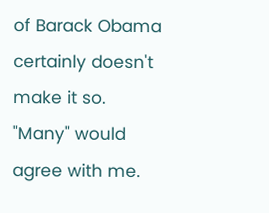of Barack Obama certainly doesn't make it so. "Many" would agree with me.